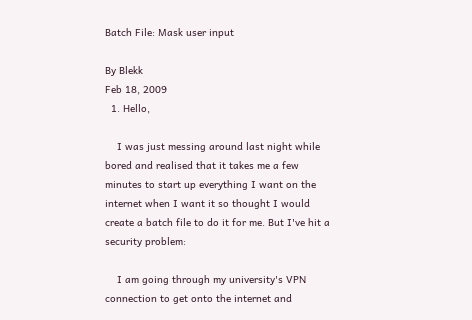Batch File: Mask user input

By Blekk
Feb 18, 2009
  1. Hello,

    I was just messing around last night while bored and realised that it takes me a few minutes to start up everything I want on the internet when I want it so thought I would create a batch file to do it for me. But I've hit a security problem:

    I am going through my university's VPN connection to get onto the internet and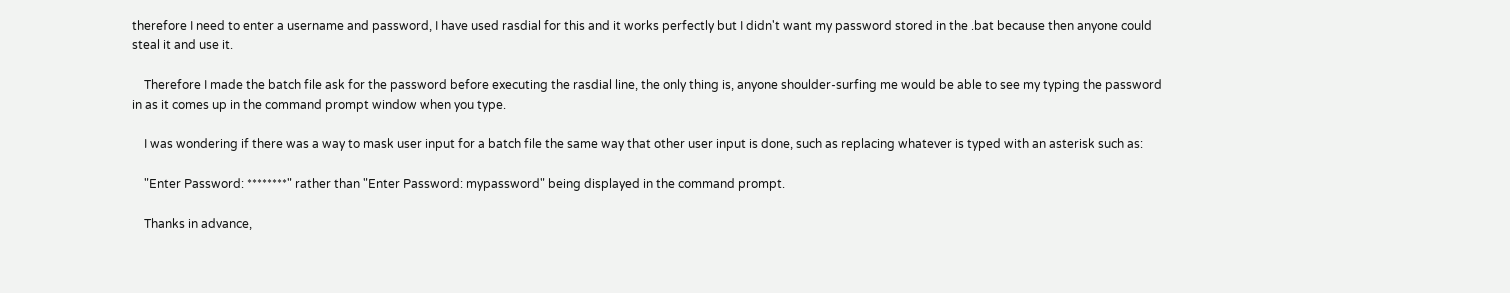therefore I need to enter a username and password, I have used rasdial for this and it works perfectly but I didn't want my password stored in the .bat because then anyone could steal it and use it.

    Therefore I made the batch file ask for the password before executing the rasdial line, the only thing is, anyone shoulder-surfing me would be able to see my typing the password in as it comes up in the command prompt window when you type.

    I was wondering if there was a way to mask user input for a batch file the same way that other user input is done, such as replacing whatever is typed with an asterisk such as:

    "Enter Password: ********" rather than "Enter Password: mypassword" being displayed in the command prompt.

    Thanks in advance,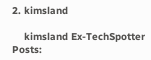2. kimsland

    kimsland Ex-TechSpotter Posts: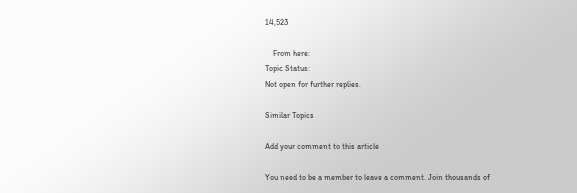14,523

    From here:
Topic Status:
Not open for further replies.

Similar Topics

Add your comment to this article

You need to be a member to leave a comment. Join thousands of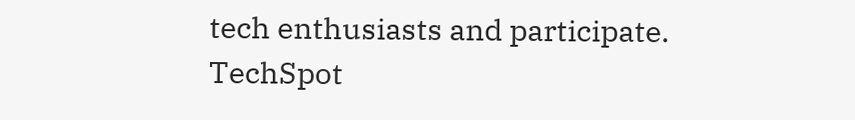tech enthusiasts and participate.
TechSpot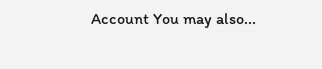Account You may also...